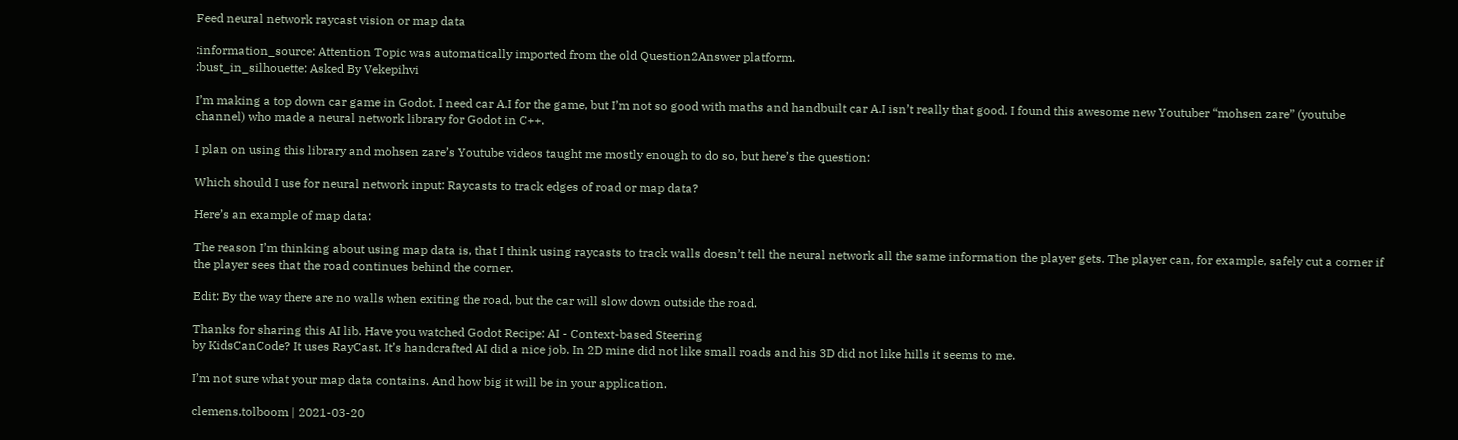Feed neural network raycast vision or map data

:information_source: Attention Topic was automatically imported from the old Question2Answer platform.
:bust_in_silhouette: Asked By Vekepihvi

I’m making a top down car game in Godot. I need car A.I for the game, but I’m not so good with maths and handbuilt car A.I isn’t really that good. I found this awesome new Youtuber “mohsen zare” (youtube channel) who made a neural network library for Godot in C++.

I plan on using this library and mohsen zare’s Youtube videos taught me mostly enough to do so, but here’s the question:

Which should I use for neural network input: Raycasts to track edges of road or map data?

Here’s an example of map data:

The reason I’m thinking about using map data is, that I think using raycasts to track walls doesn’t tell the neural network all the same information the player gets. The player can, for example, safely cut a corner if the player sees that the road continues behind the corner.

Edit: By the way there are no walls when exiting the road, but the car will slow down outside the road.

Thanks for sharing this AI lib. Have you watched Godot Recipe: AI - Context-based Steering
by KidsCanCode? It uses RayCast. It’s handcrafted AI did a nice job. In 2D mine did not like small roads and his 3D did not like hills it seems to me.

I’m not sure what your map data contains. And how big it will be in your application.

clemens.tolboom | 2021-03-20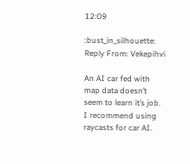12:09

:bust_in_silhouette: Reply From: Vekepihvi

An AI car fed with map data doesn’t seem to learn it’s job. I recommend using raycasts for car AI.